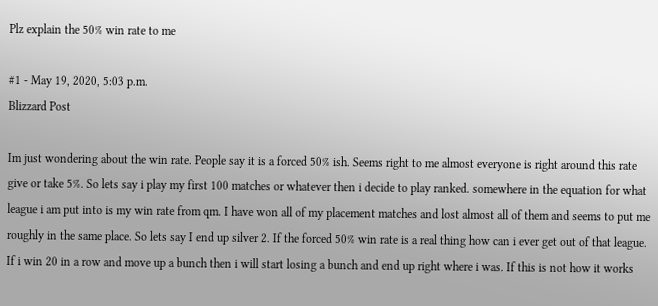Plz explain the 50% win rate to me

#1 - May 19, 2020, 5:03 p.m.
Blizzard Post

Im just wondering about the win rate. People say it is a forced 50% ish. Seems right to me almost everyone is right around this rate give or take 5%. So lets say i play my first 100 matches or whatever then i decide to play ranked. somewhere in the equation for what league i am put into is my win rate from qm. I have won all of my placement matches and lost almost all of them and seems to put me roughly in the same place. So lets say I end up silver 2. If the forced 50% win rate is a real thing how can i ever get out of that league. If i win 20 in a row and move up a bunch then i will start losing a bunch and end up right where i was. If this is not how it works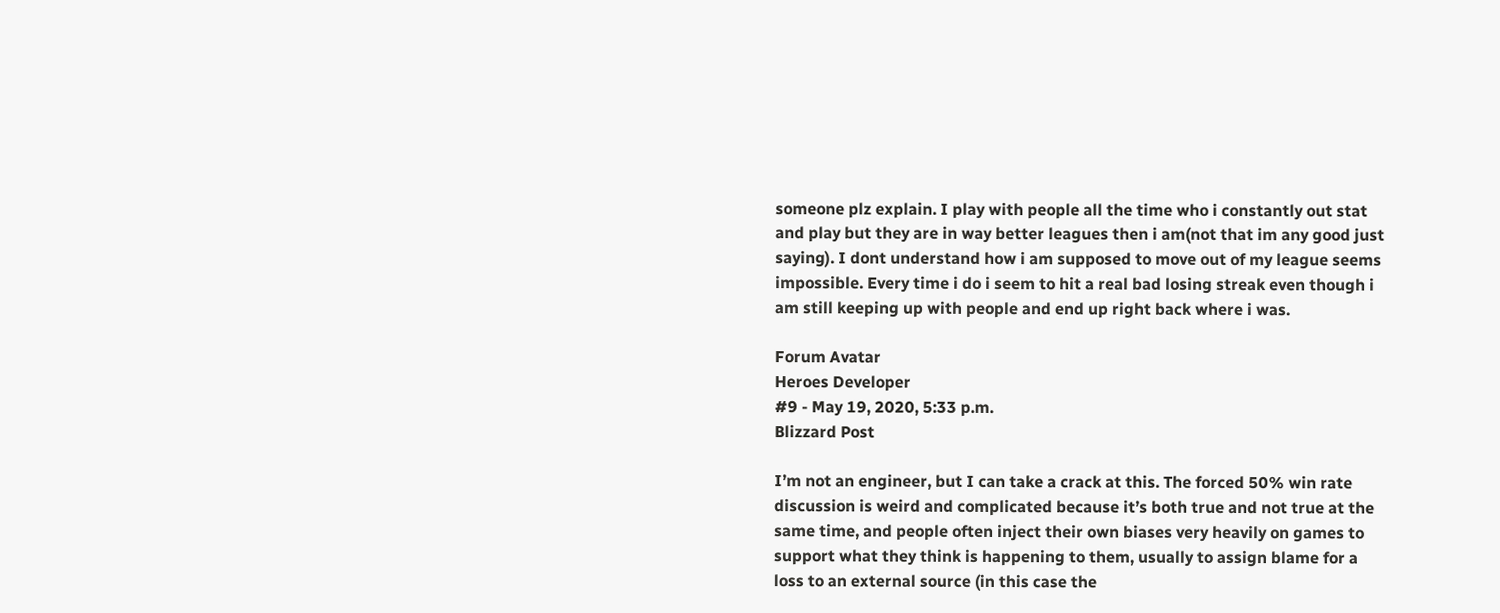someone plz explain. I play with people all the time who i constantly out stat and play but they are in way better leagues then i am(not that im any good just saying). I dont understand how i am supposed to move out of my league seems impossible. Every time i do i seem to hit a real bad losing streak even though i am still keeping up with people and end up right back where i was.

Forum Avatar
Heroes Developer
#9 - May 19, 2020, 5:33 p.m.
Blizzard Post

I’m not an engineer, but I can take a crack at this. The forced 50% win rate discussion is weird and complicated because it’s both true and not true at the same time, and people often inject their own biases very heavily on games to support what they think is happening to them, usually to assign blame for a loss to an external source (in this case the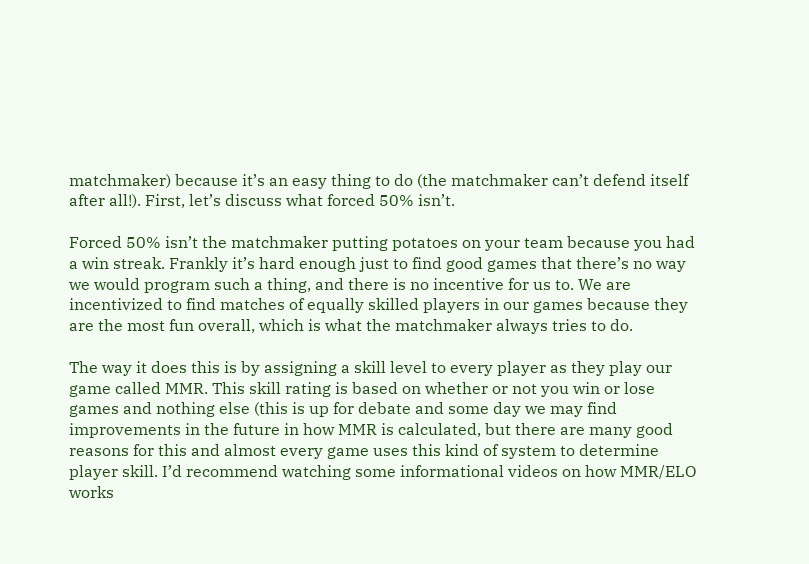matchmaker) because it’s an easy thing to do (the matchmaker can’t defend itself after all!). First, let’s discuss what forced 50% isn’t.

Forced 50% isn’t the matchmaker putting potatoes on your team because you had a win streak. Frankly it’s hard enough just to find good games that there’s no way we would program such a thing, and there is no incentive for us to. We are incentivized to find matches of equally skilled players in our games because they are the most fun overall, which is what the matchmaker always tries to do.

The way it does this is by assigning a skill level to every player as they play our game called MMR. This skill rating is based on whether or not you win or lose games and nothing else (this is up for debate and some day we may find improvements in the future in how MMR is calculated, but there are many good reasons for this and almost every game uses this kind of system to determine player skill. I’d recommend watching some informational videos on how MMR/ELO works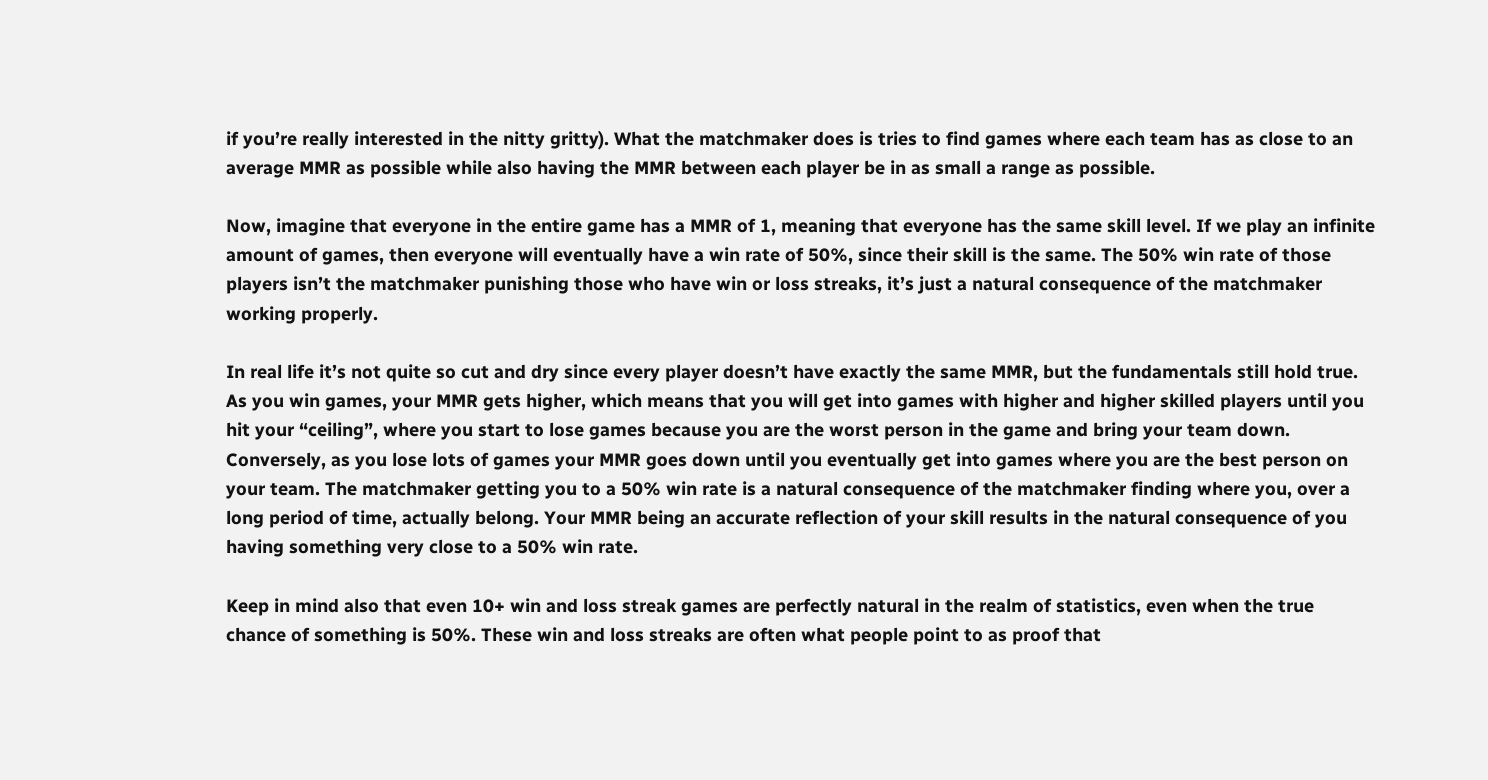if you’re really interested in the nitty gritty). What the matchmaker does is tries to find games where each team has as close to an average MMR as possible while also having the MMR between each player be in as small a range as possible.

Now, imagine that everyone in the entire game has a MMR of 1, meaning that everyone has the same skill level. If we play an infinite amount of games, then everyone will eventually have a win rate of 50%, since their skill is the same. The 50% win rate of those players isn’t the matchmaker punishing those who have win or loss streaks, it’s just a natural consequence of the matchmaker working properly.

In real life it’s not quite so cut and dry since every player doesn’t have exactly the same MMR, but the fundamentals still hold true. As you win games, your MMR gets higher, which means that you will get into games with higher and higher skilled players until you hit your “ceiling”, where you start to lose games because you are the worst person in the game and bring your team down. Conversely, as you lose lots of games your MMR goes down until you eventually get into games where you are the best person on your team. The matchmaker getting you to a 50% win rate is a natural consequence of the matchmaker finding where you, over a long period of time, actually belong. Your MMR being an accurate reflection of your skill results in the natural consequence of you having something very close to a 50% win rate.

Keep in mind also that even 10+ win and loss streak games are perfectly natural in the realm of statistics, even when the true chance of something is 50%. These win and loss streaks are often what people point to as proof that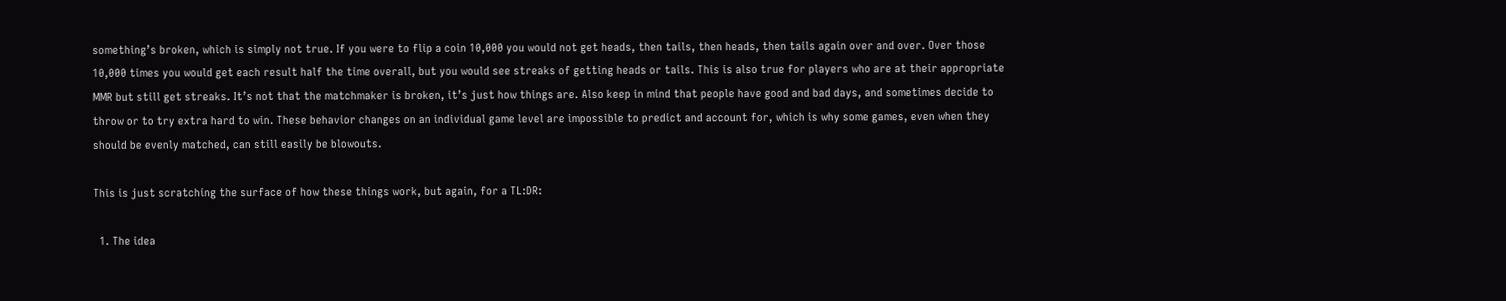something’s broken, which is simply not true. If you were to flip a coin 10,000 you would not get heads, then tails, then heads, then tails again over and over. Over those 10,000 times you would get each result half the time overall, but you would see streaks of getting heads or tails. This is also true for players who are at their appropriate MMR but still get streaks. It’s not that the matchmaker is broken, it’s just how things are. Also keep in mind that people have good and bad days, and sometimes decide to throw or to try extra hard to win. These behavior changes on an individual game level are impossible to predict and account for, which is why some games, even when they should be evenly matched, can still easily be blowouts.

This is just scratching the surface of how these things work, but again, for a TL:DR:

  1. The idea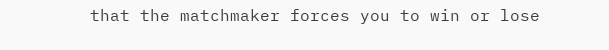that the matchmaker forces you to win or lose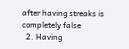after having streaks is completely false
  2. Having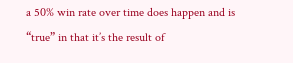a 50% win rate over time does happen and is “true” in that it’s the result of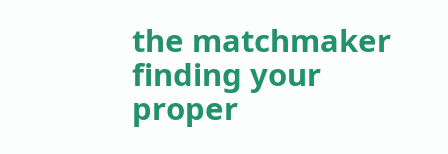the matchmaker finding your proper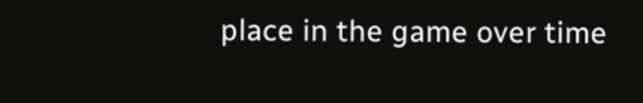place in the game over time